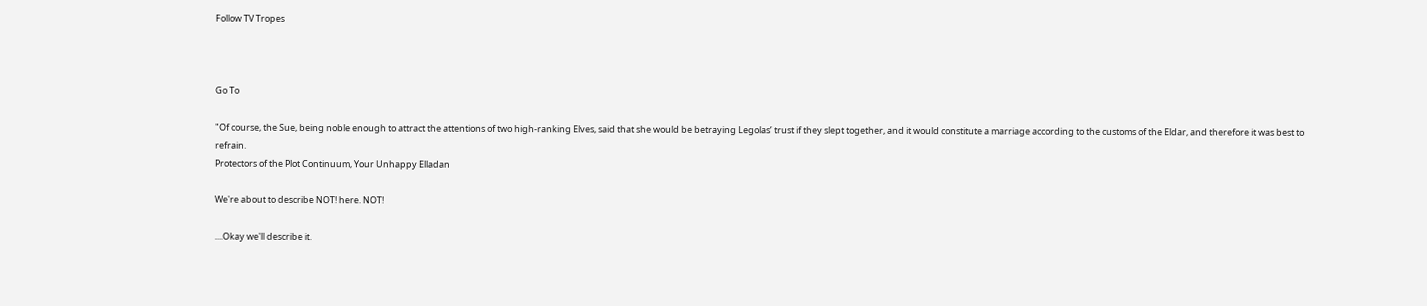Follow TV Tropes



Go To

"Of course, the Sue, being noble enough to attract the attentions of two high-ranking Elves, said that she would be betraying Legolas’ trust if they slept together, and it would constitute a marriage according to the customs of the Eldar, and therefore it was best to refrain.
Protectors of the Plot Continuum, Your Unhappy Elladan

We're about to describe NOT! here. NOT!

....Okay we'll describe it.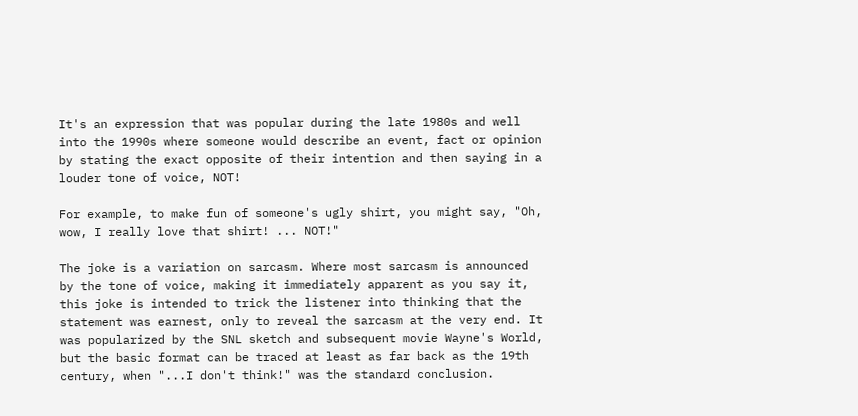It's an expression that was popular during the late 1980s and well into the 1990s where someone would describe an event, fact or opinion by stating the exact opposite of their intention and then saying in a louder tone of voice, NOT!

For example, to make fun of someone's ugly shirt, you might say, "Oh, wow, I really love that shirt! ... NOT!"

The joke is a variation on sarcasm. Where most sarcasm is announced by the tone of voice, making it immediately apparent as you say it, this joke is intended to trick the listener into thinking that the statement was earnest, only to reveal the sarcasm at the very end. It was popularized by the SNL sketch and subsequent movie Wayne's World, but the basic format can be traced at least as far back as the 19th century, when "...I don't think!" was the standard conclusion.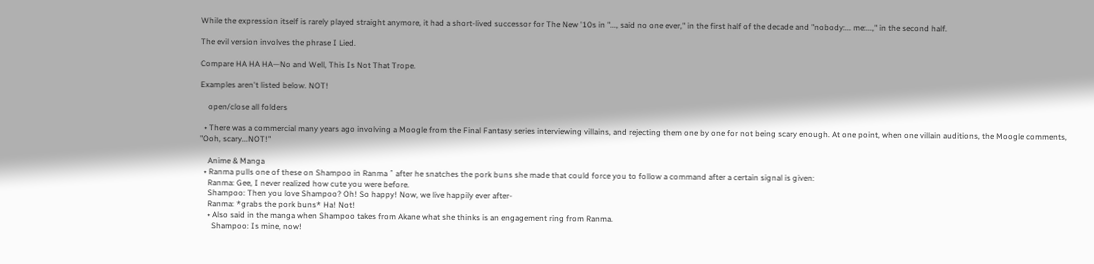While the expression itself is rarely played straight anymore, it had a short-lived successor for The New '10s in "..., said no one ever," in the first half of the decade and "nobody:... me:...," in the second half.

The evil version involves the phrase I Lied.

Compare HA HA HA—No and Well, This Is Not That Trope.

Examples aren't listed below. NOT!

    open/close all folders

  • There was a commercial many years ago involving a Moogle from the Final Fantasy series interviewing villains, and rejecting them one by one for not being scary enough. At one point, when one villain auditions, the Moogle comments, "Ooh, scary...NOT!"

    Anime & Manga
  • Ranma pulls one of these on Shampoo in Ranma ˝ after he snatches the pork buns she made that could force you to follow a command after a certain signal is given:
    Ranma: Gee, I never realized how cute you were before.
    Shampoo: Then you love Shampoo? Oh! So happy! Now, we live happily ever after-
    Ranma: *grabs the pork buns* Ha! Not!
    • Also said in the manga when Shampoo takes from Akane what she thinks is an engagement ring from Ranma.
      Shampoo: Is mine, now!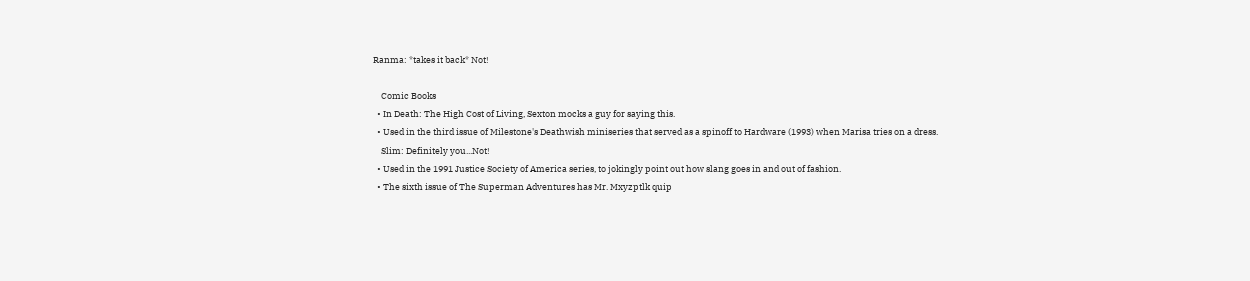Ranma: *takes it back* Not!

    Comic Books
  • In Death: The High Cost of Living, Sexton mocks a guy for saying this.
  • Used in the third issue of Milestone's Deathwish miniseries that served as a spinoff to Hardware (1993) when Marisa tries on a dress.
    Slim: Definitely you...Not!
  • Used in the 1991 Justice Society of America series, to jokingly point out how slang goes in and out of fashion.
  • The sixth issue of The Superman Adventures has Mr. Mxyzptlk quip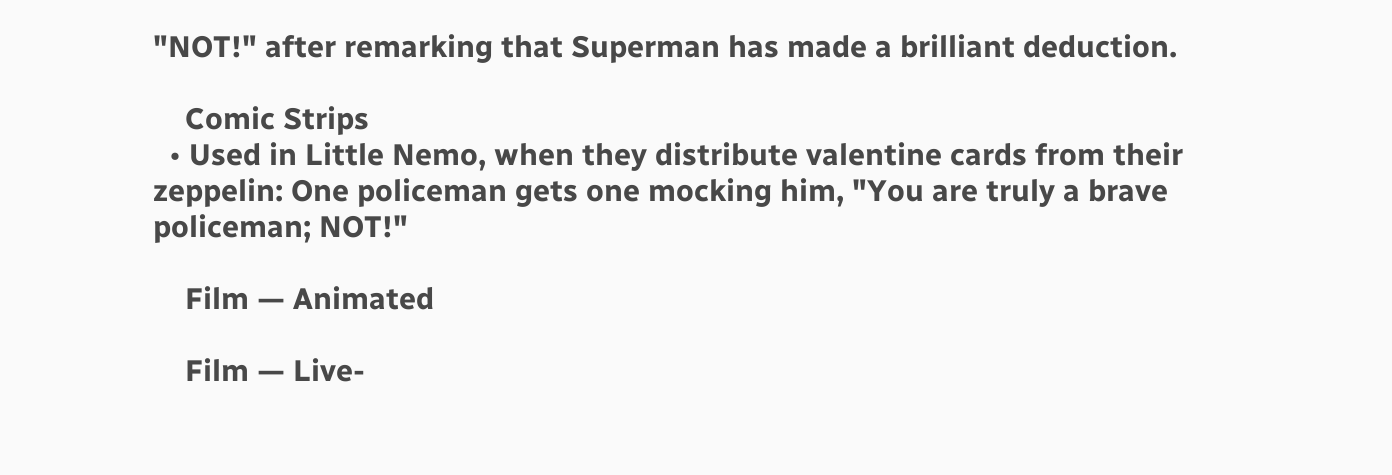"NOT!" after remarking that Superman has made a brilliant deduction.

    Comic Strips
  • Used in Little Nemo, when they distribute valentine cards from their zeppelin: One policeman gets one mocking him, "You are truly a brave policeman; NOT!"

    Film — Animated

    Film — Live-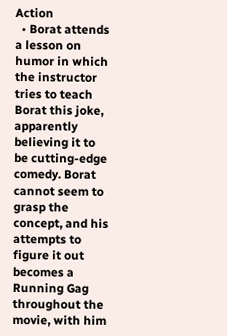Action
  • Borat attends a lesson on humor in which the instructor tries to teach Borat this joke, apparently believing it to be cutting-edge comedy. Borat cannot seem to grasp the concept, and his attempts to figure it out becomes a Running Gag throughout the movie, with him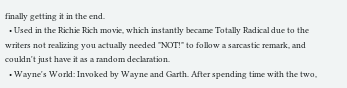finally getting it in the end.
  • Used in the Richie Rich movie, which instantly became Totally Radical due to the writers not realizing you actually needed "NOT!" to follow a sarcastic remark, and couldn't just have it as a random declaration.
  • Wayne's World: Invoked by Wayne and Garth. After spending time with the two,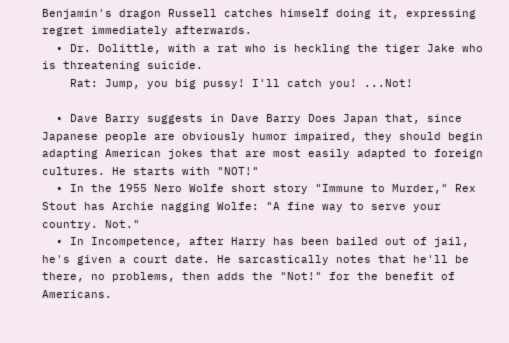Benjamin's dragon Russell catches himself doing it, expressing regret immediately afterwards.
  • Dr. Dolittle, with a rat who is heckling the tiger Jake who is threatening suicide.
    Rat: Jump, you big pussy! I'll catch you! ...Not!

  • Dave Barry suggests in Dave Barry Does Japan that, since Japanese people are obviously humor impaired, they should begin adapting American jokes that are most easily adapted to foreign cultures. He starts with "NOT!"
  • In the 1955 Nero Wolfe short story "Immune to Murder," Rex Stout has Archie nagging Wolfe: "A fine way to serve your country. Not."
  • In Incompetence, after Harry has been bailed out of jail, he's given a court date. He sarcastically notes that he'll be there, no problems, then adds the "Not!" for the benefit of Americans.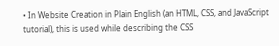• In Website Creation in Plain English (an HTML, CSS, and JavaScript tutorial), this is used while describing the CSS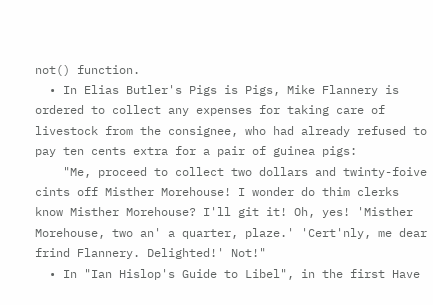not() function.
  • In Elias Butler's Pigs is Pigs, Mike Flannery is ordered to collect any expenses for taking care of livestock from the consignee, who had already refused to pay ten cents extra for a pair of guinea pigs:
    "Me, proceed to collect two dollars and twinty-foive cints off Misther Morehouse! I wonder do thim clerks know Misther Morehouse? I'll git it! Oh, yes! 'Misther Morehouse, two an' a quarter, plaze.' 'Cert'nly, me dear frind Flannery. Delighted!' Not!"
  • In "Ian Hislop's Guide to Libel", in the first Have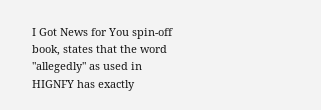I Got News for You spin-off book, states that the word "allegedly" as used in HIGNFY has exactly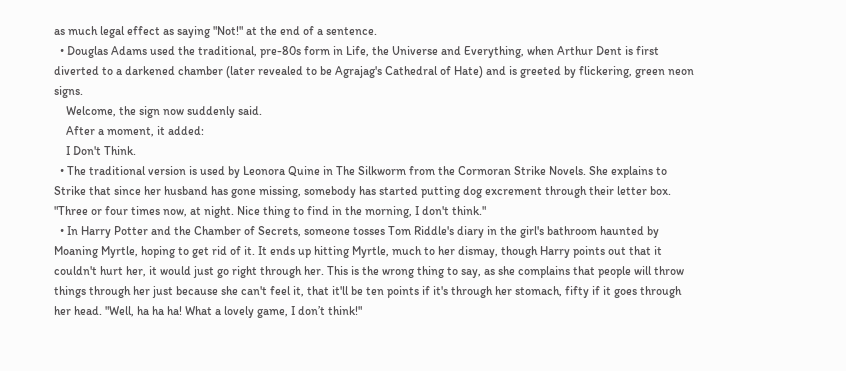as much legal effect as saying "Not!" at the end of a sentence.
  • Douglas Adams used the traditional, pre-80s form in Life, the Universe and Everything, when Arthur Dent is first diverted to a darkened chamber (later revealed to be Agrajag's Cathedral of Hate) and is greeted by flickering, green neon signs.
    Welcome, the sign now suddenly said.
    After a moment, it added:
    I Don't Think.
  • The traditional version is used by Leonora Quine in The Silkworm from the Cormoran Strike Novels. She explains to Strike that since her husband has gone missing, somebody has started putting dog excrement through their letter box. "Three or four times now, at night. Nice thing to find in the morning, I don't think."
  • In Harry Potter and the Chamber of Secrets, someone tosses Tom Riddle's diary in the girl's bathroom haunted by Moaning Myrtle, hoping to get rid of it. It ends up hitting Myrtle, much to her dismay, though Harry points out that it couldn't hurt her, it would just go right through her. This is the wrong thing to say, as she complains that people will throw things through her just because she can't feel it, that it'll be ten points if it's through her stomach, fifty if it goes through her head. "Well, ha ha ha! What a lovely game, I don’t think!"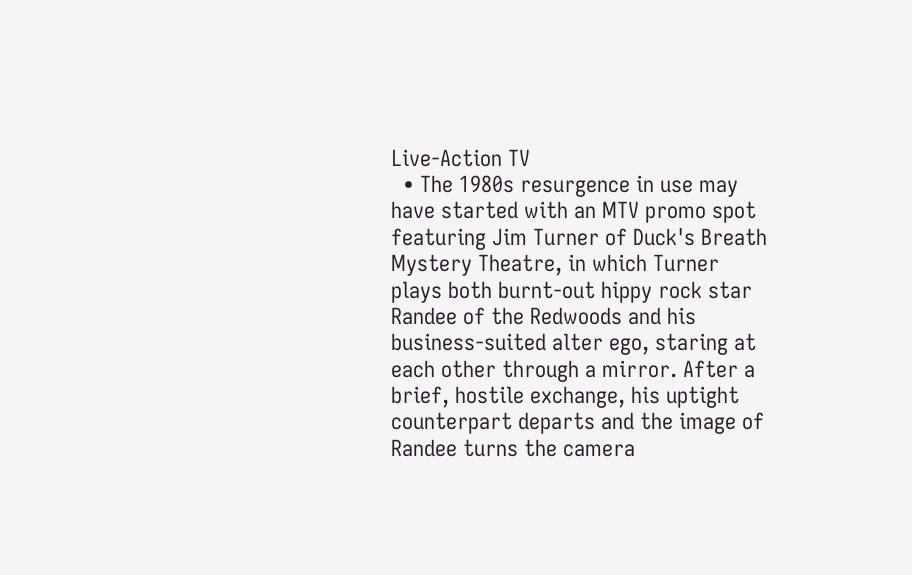Live-Action TV
  • The 1980s resurgence in use may have started with an MTV promo spot featuring Jim Turner of Duck's Breath Mystery Theatre, in which Turner plays both burnt-out hippy rock star Randee of the Redwoods and his business-suited alter ego, staring at each other through a mirror. After a brief, hostile exchange, his uptight counterpart departs and the image of Randee turns the camera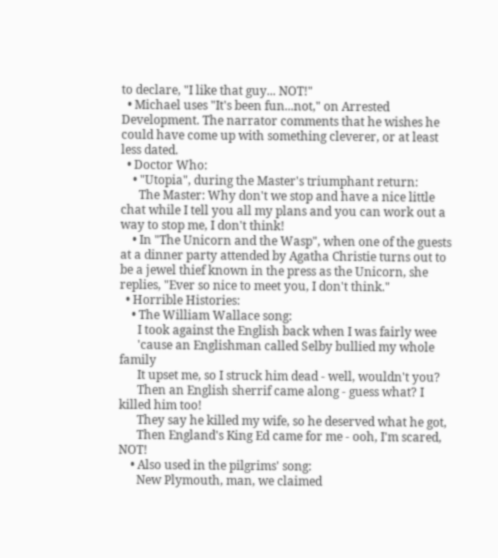to declare, "I like that guy... NOT!"
  • Michael uses "It's been fun...not," on Arrested Development. The narrator comments that he wishes he could have come up with something cleverer, or at least less dated.
  • Doctor Who:
    • "Utopia", during the Master's triumphant return:
      The Master: Why don't we stop and have a nice little chat while I tell you all my plans and you can work out a way to stop me, I don't think!
    • In "The Unicorn and the Wasp", when one of the guests at a dinner party attended by Agatha Christie turns out to be a jewel thief known in the press as the Unicorn, she replies, "Ever so nice to meet you, I don't think."
  • Horrible Histories:
    • The William Wallace song:
      I took against the English back when I was fairly wee
      'cause an Englishman called Selby bullied my whole family
      It upset me, so I struck him dead - well, wouldn't you?
      Then an English sherrif came along - guess what? I killed him too!
      They say he killed my wife, so he deserved what he got,
      Then England's King Ed came for me - ooh, I'm scared, NOT!
    • Also used in the pilgrims' song:
      New Plymouth, man, we claimed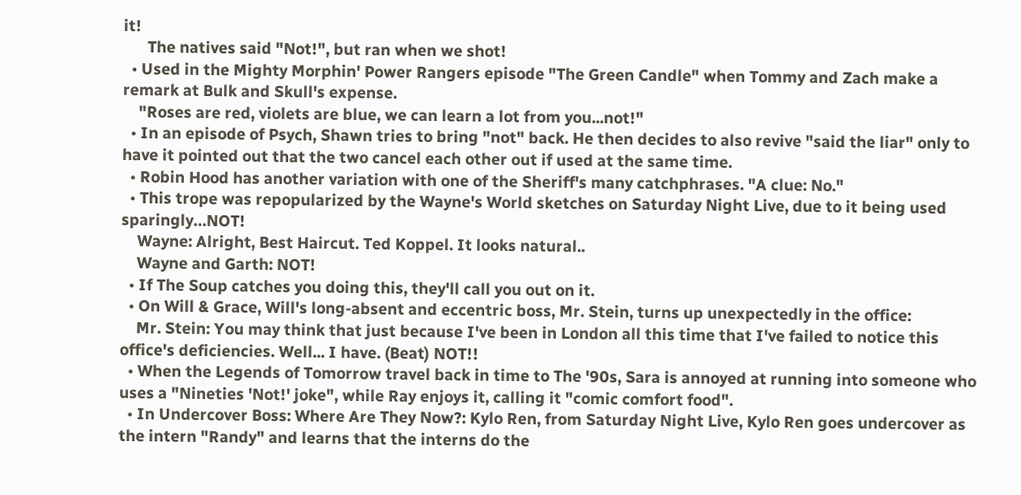it!
      The natives said "Not!", but ran when we shot!
  • Used in the Mighty Morphin' Power Rangers episode "The Green Candle" when Tommy and Zach make a remark at Bulk and Skull's expense.
    "Roses are red, violets are blue, we can learn a lot from you...not!"
  • In an episode of Psych, Shawn tries to bring "not" back. He then decides to also revive "said the liar" only to have it pointed out that the two cancel each other out if used at the same time.
  • Robin Hood has another variation with one of the Sheriff's many catchphrases. "A clue: No."
  • This trope was repopularized by the Wayne's World sketches on Saturday Night Live, due to it being used sparingly…NOT!
    Wayne: Alright, Best Haircut. Ted Koppel. It looks natural..
    Wayne and Garth: NOT!
  • If The Soup catches you doing this, they'll call you out on it.
  • On Will & Grace, Will's long-absent and eccentric boss, Mr. Stein, turns up unexpectedly in the office:
    Mr. Stein: You may think that just because I've been in London all this time that I've failed to notice this office's deficiencies. Well... I have. (Beat) NOT!!
  • When the Legends of Tomorrow travel back in time to The '90s, Sara is annoyed at running into someone who uses a "Nineties 'Not!' joke", while Ray enjoys it, calling it "comic comfort food".
  • In Undercover Boss: Where Are They Now?: Kylo Ren, from Saturday Night Live, Kylo Ren goes undercover as the intern "Randy" and learns that the interns do the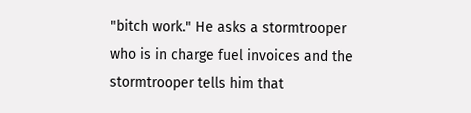"bitch work." He asks a stormtrooper who is in charge fuel invoices and the stormtrooper tells him that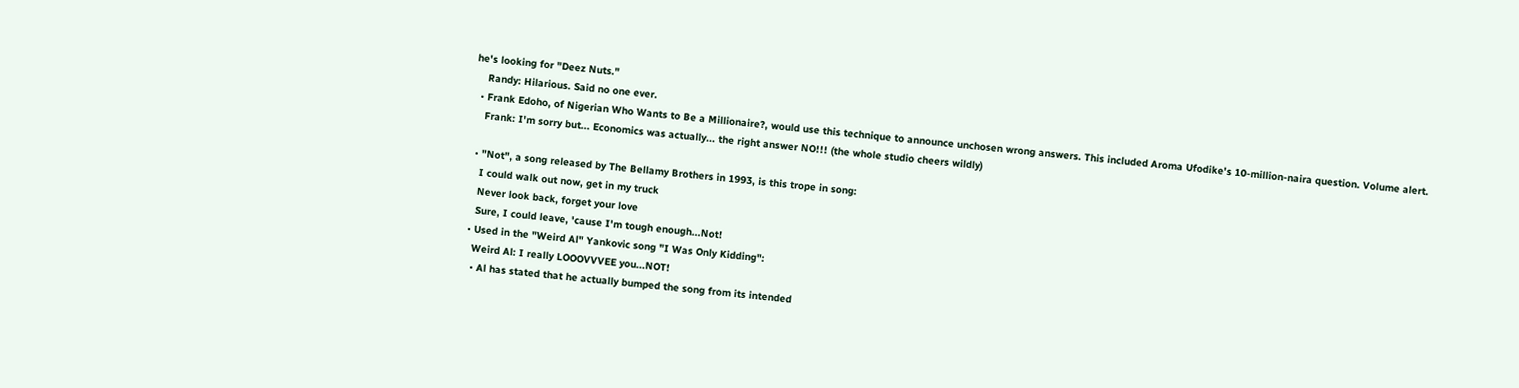he's looking for "Deez Nuts."
    Randy: Hilarious. Said no one ever.
  • Frank Edoho, of Nigerian Who Wants to Be a Millionaire?, would use this technique to announce unchosen wrong answers. This included Aroma Ufodike's 10-million-naira question. Volume alert.
    Frank: I'm sorry but... Economics was actually... the right answer NO!!! (the whole studio cheers wildly)

  • "Not", a song released by The Bellamy Brothers in 1993, is this trope in song:
    I could walk out now, get in my truck
    Never look back, forget your love
    Sure, I could leave, 'cause I'm tough enough...Not!
  • Used in the "Weird Al" Yankovic song "I Was Only Kidding":
    Weird Al: I really LOOOVVVEE you...NOT!
    • Al has stated that he actually bumped the song from its intended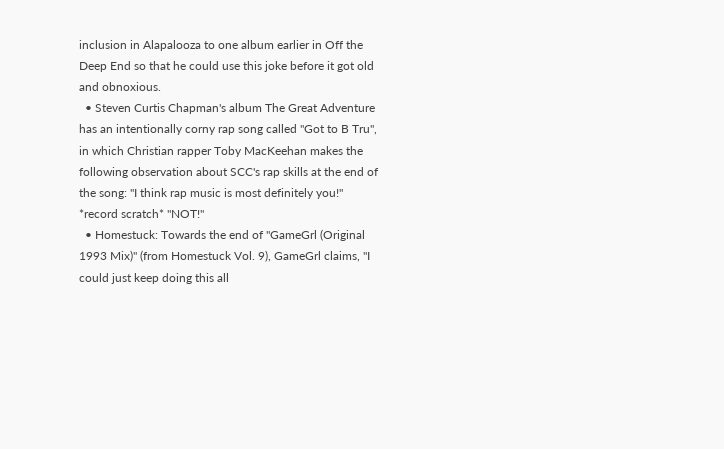inclusion in Alapalooza to one album earlier in Off the Deep End so that he could use this joke before it got old and obnoxious.
  • Steven Curtis Chapman's album The Great Adventure has an intentionally corny rap song called "Got to B Tru", in which Christian rapper Toby MacKeehan makes the following observation about SCC's rap skills at the end of the song: "I think rap music is most definitely you!" *record scratch* "NOT!"
  • Homestuck: Towards the end of "GameGrl (Original 1993 Mix)" (from Homestuck Vol. 9), GameGrl claims, "I could just keep doing this all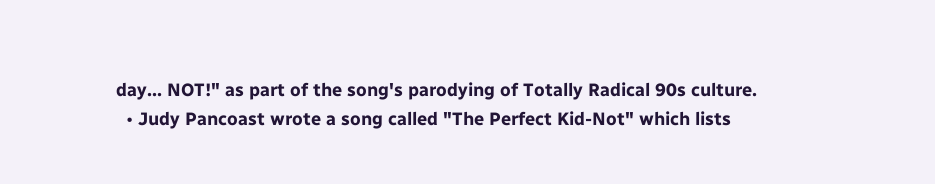day... NOT!" as part of the song's parodying of Totally Radical 90s culture.
  • Judy Pancoast wrote a song called "The Perfect Kid-Not" which lists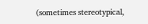(sometimes stereotypical,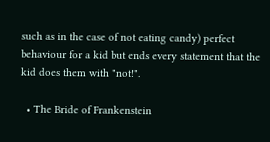such as in the case of not eating candy) perfect behaviour for a kid but ends every statement that the kid does them with "not!".

  • The Bride of Frankenstein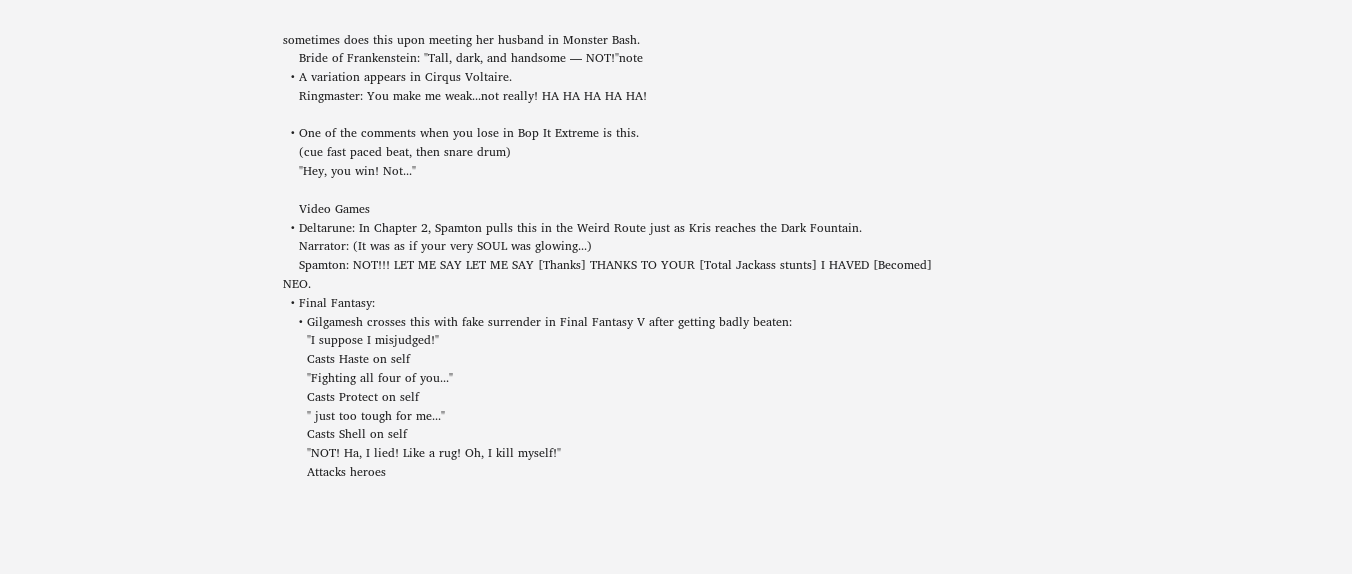sometimes does this upon meeting her husband in Monster Bash.
    Bride of Frankenstein: "Tall, dark, and handsome — NOT!"note
  • A variation appears in Cirqus Voltaire.
    Ringmaster: You make me weak...not really! HA HA HA HA HA!

  • One of the comments when you lose in Bop It Extreme is this.
    (cue fast paced beat, then snare drum)
    "Hey, you win! Not..."

    Video Games
  • Deltarune: In Chapter 2, Spamton pulls this in the Weird Route just as Kris reaches the Dark Fountain.
    Narrator: (It was as if your very SOUL was glowing...)
    Spamton: NOT!!! LET ME SAY LET ME SAY [Thanks] THANKS TO YOUR [Total Jackass stunts] I HAVED [Becomed] NEO.
  • Final Fantasy:
    • Gilgamesh crosses this with fake surrender in Final Fantasy V after getting badly beaten:
      "I suppose I misjudged!"
      Casts Haste on self
      "Fighting all four of you..."
      Casts Protect on self
      " just too tough for me..."
      Casts Shell on self
      "NOT! Ha, I lied! Like a rug! Oh, I kill myself!"
      Attacks heroes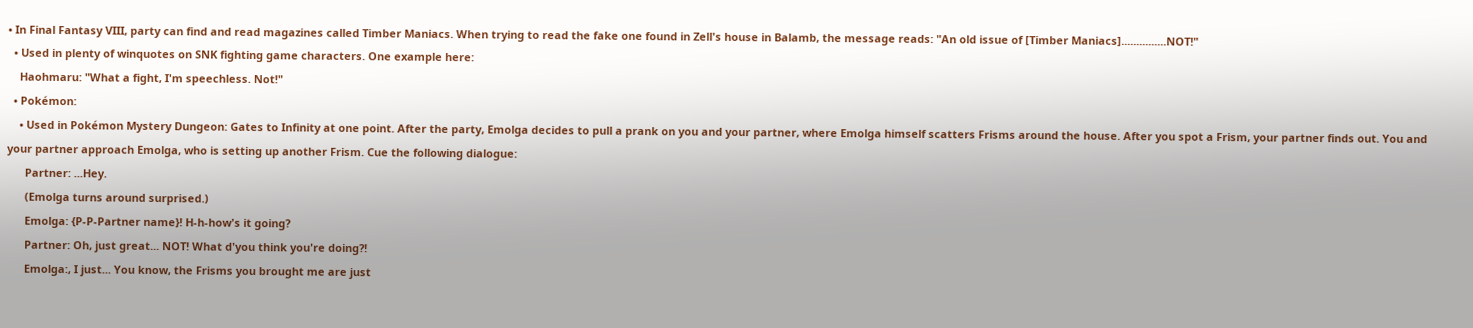• In Final Fantasy VIII, party can find and read magazines called Timber Maniacs. When trying to read the fake one found in Zell's house in Balamb, the message reads: "An old issue of [Timber Maniacs]...............NOT!"
  • Used in plenty of winquotes on SNK fighting game characters. One example here:
    Haohmaru: "What a fight, I'm speechless. Not!"
  • Pokémon:
    • Used in Pokémon Mystery Dungeon: Gates to Infinity at one point. After the party, Emolga decides to pull a prank on you and your partner, where Emolga himself scatters Frisms around the house. After you spot a Frism, your partner finds out. You and your partner approach Emolga, who is setting up another Frism. Cue the following dialogue:
      Partner: ...Hey.
      (Emolga turns around surprised.)
      Emolga: {P-P-Partner name}! H-h-how's it going?
      Partner: Oh, just great... NOT! What d'you think you're doing?!
      Emolga:, I just... You know, the Frisms you brought me are just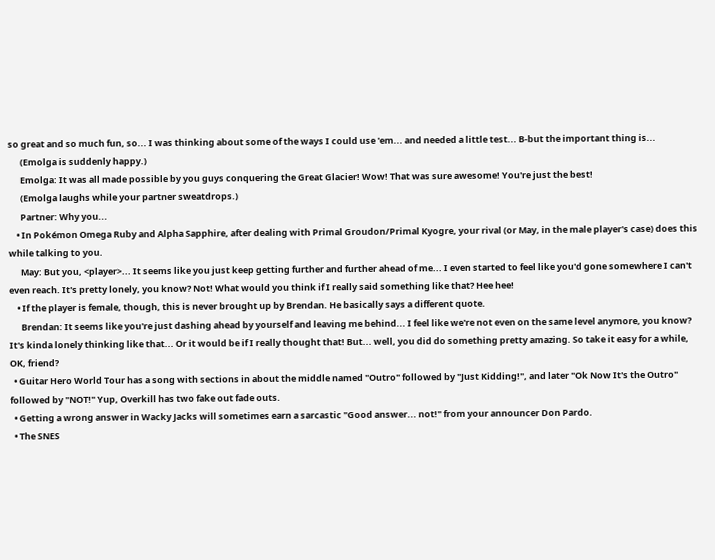so great and so much fun, so... I was thinking about some of the ways I could use 'em... and needed a little test... B-but the important thing is...
      (Emolga is suddenly happy.)
      Emolga: It was all made possible by you guys conquering the Great Glacier! Wow! That was sure awesome! You're just the best!
      (Emolga laughs while your partner sweatdrops.)
      Partner: Why you...
    • In Pokémon Omega Ruby and Alpha Sapphire, after dealing with Primal Groudon/Primal Kyogre, your rival (or May, in the male player's case) does this while talking to you.
      May: But you, <player>... It seems like you just keep getting further and further ahead of me... I even started to feel like you'd gone somewhere I can't even reach. It's pretty lonely, you know? Not! What would you think if I really said something like that? Hee hee!
    • If the player is female, though, this is never brought up by Brendan. He basically says a different quote.
      Brendan: It seems like you're just dashing ahead by yourself and leaving me behind... I feel like we're not even on the same level anymore, you know? It's kinda lonely thinking like that... Or it would be if I really thought that! But... well, you did do something pretty amazing. So take it easy for a while, OK, friend?
  • Guitar Hero World Tour has a song with sections in about the middle named "Outro" followed by "Just Kidding!", and later "Ok Now It's the Outro" followed by "NOT!" Yup, Overkill has two fake out fade outs.
  • Getting a wrong answer in Wacky Jacks will sometimes earn a sarcastic "Good answer... not!" from your announcer Don Pardo.
  • The SNES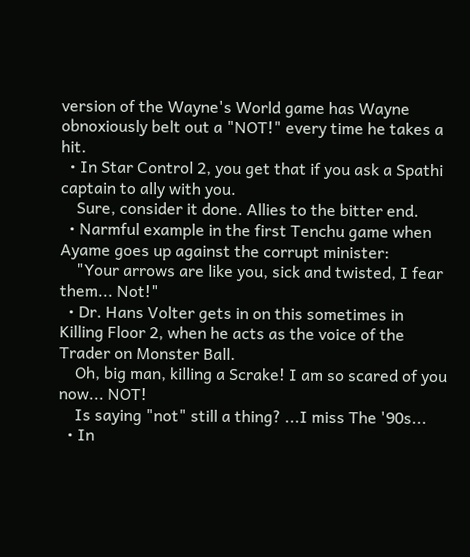version of the Wayne's World game has Wayne obnoxiously belt out a "NOT!" every time he takes a hit.
  • In Star Control 2, you get that if you ask a Spathi captain to ally with you.
    Sure, consider it done. Allies to the bitter end.
  • Narmful example in the first Tenchu game when Ayame goes up against the corrupt minister:
    "Your arrows are like you, sick and twisted, I fear them... Not!"
  • Dr. Hans Volter gets in on this sometimes in Killing Floor 2, when he acts as the voice of the Trader on Monster Ball.
    Oh, big man, killing a Scrake! I am so scared of you now... NOT!
    Is saying "not" still a thing? ...I miss The '90s...
  • In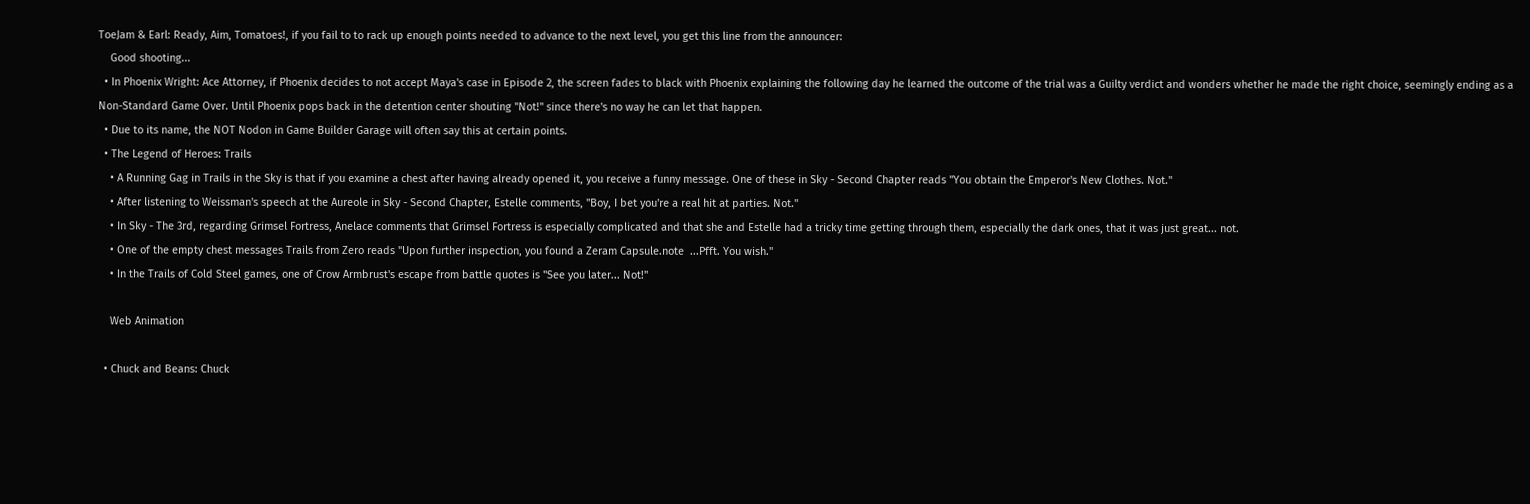ToeJam & Earl: Ready, Aim, Tomatoes!, if you fail to to rack up enough points needed to advance to the next level, you get this line from the announcer:
    Good shooting...
  • In Phoenix Wright: Ace Attorney, if Phoenix decides to not accept Maya's case in Episode 2, the screen fades to black with Phoenix explaining the following day he learned the outcome of the trial was a Guilty verdict and wonders whether he made the right choice, seemingly ending as a Non-Standard Game Over. Until Phoenix pops back in the detention center shouting "Not!" since there's no way he can let that happen.
  • Due to its name, the NOT Nodon in Game Builder Garage will often say this at certain points.
  • The Legend of Heroes: Trails
    • A Running Gag in Trails in the Sky is that if you examine a chest after having already opened it, you receive a funny message. One of these in Sky - Second Chapter reads "You obtain the Emperor's New Clothes. Not."
    • After listening to Weissman's speech at the Aureole in Sky - Second Chapter, Estelle comments, "Boy, I bet you're a real hit at parties. Not."
    • In Sky - The 3rd, regarding Grimsel Fortress, Anelace comments that Grimsel Fortress is especially complicated and that she and Estelle had a tricky time getting through them, especially the dark ones, that it was just great... not.
    • One of the empty chest messages Trails from Zero reads "Upon further inspection, you found a Zeram Capsule.note  ...Pfft. You wish."
    • In the Trails of Cold Steel games, one of Crow Armbrust's escape from battle quotes is "See you later... Not!"

    Web Animation

  • Chuck and Beans: Chuck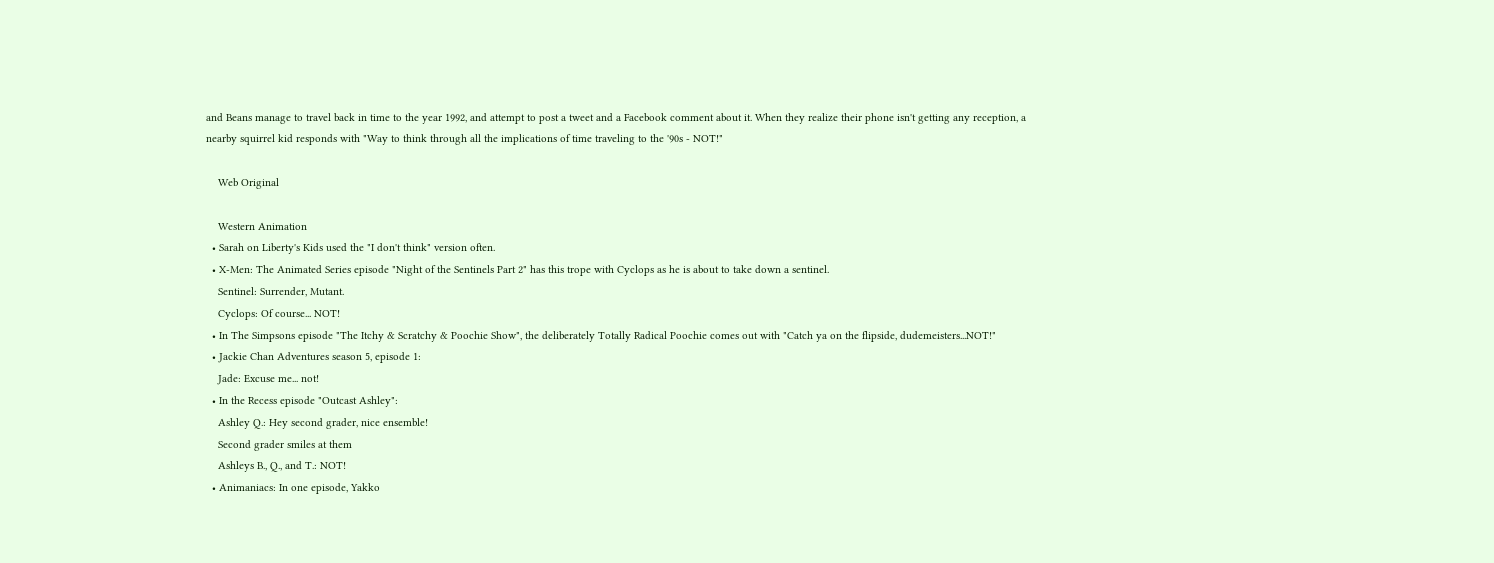and Beans manage to travel back in time to the year 1992, and attempt to post a tweet and a Facebook comment about it. When they realize their phone isn't getting any reception, a nearby squirrel kid responds with "Way to think through all the implications of time traveling to the '90s - NOT!"

    Web Original

    Western Animation
  • Sarah on Liberty's Kids used the "I don't think" version often.
  • X-Men: The Animated Series episode "Night of the Sentinels Part 2" has this trope with Cyclops as he is about to take down a sentinel.
    Sentinel: Surrender, Mutant.
    Cyclops: Of course... NOT!
  • In The Simpsons episode "The Itchy & Scratchy & Poochie Show", the deliberately Totally Radical Poochie comes out with "Catch ya on the flipside, dudemeisters...NOT!"
  • Jackie Chan Adventures season 5, episode 1:
    Jade: Excuse me... not!
  • In the Recess episode "Outcast Ashley":
    Ashley Q.: Hey second grader, nice ensemble!
    Second grader smiles at them
    Ashleys B., Q., and T.: NOT!
  • Animaniacs: In one episode, Yakko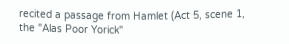recited a passage from Hamlet (Act 5, scene 1, the "Alas Poor Yorick"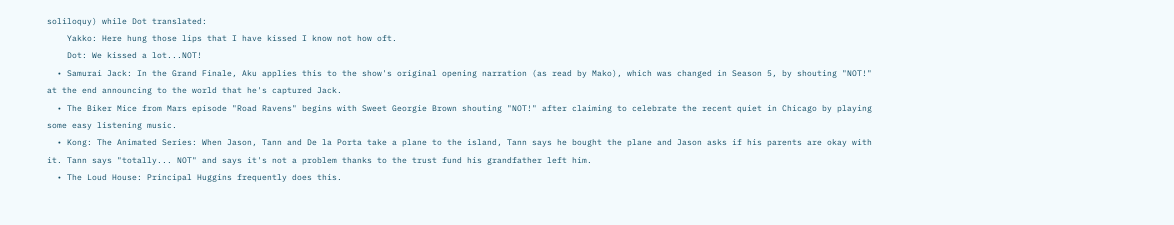soliloquy) while Dot translated:
    Yakko: Here hung those lips that I have kissed I know not how oft.
    Dot: We kissed a lot...NOT!
  • Samurai Jack: In the Grand Finale, Aku applies this to the show's original opening narration (as read by Mako), which was changed in Season 5, by shouting "NOT!" at the end announcing to the world that he's captured Jack.
  • The Biker Mice from Mars episode "Road Ravens" begins with Sweet Georgie Brown shouting "NOT!" after claiming to celebrate the recent quiet in Chicago by playing some easy listening music.
  • Kong: The Animated Series: When Jason, Tann and De la Porta take a plane to the island, Tann says he bought the plane and Jason asks if his parents are okay with it. Tann says "totally... NOT" and says it's not a problem thanks to the trust fund his grandfather left him.
  • The Loud House: Principal Huggins frequently does this.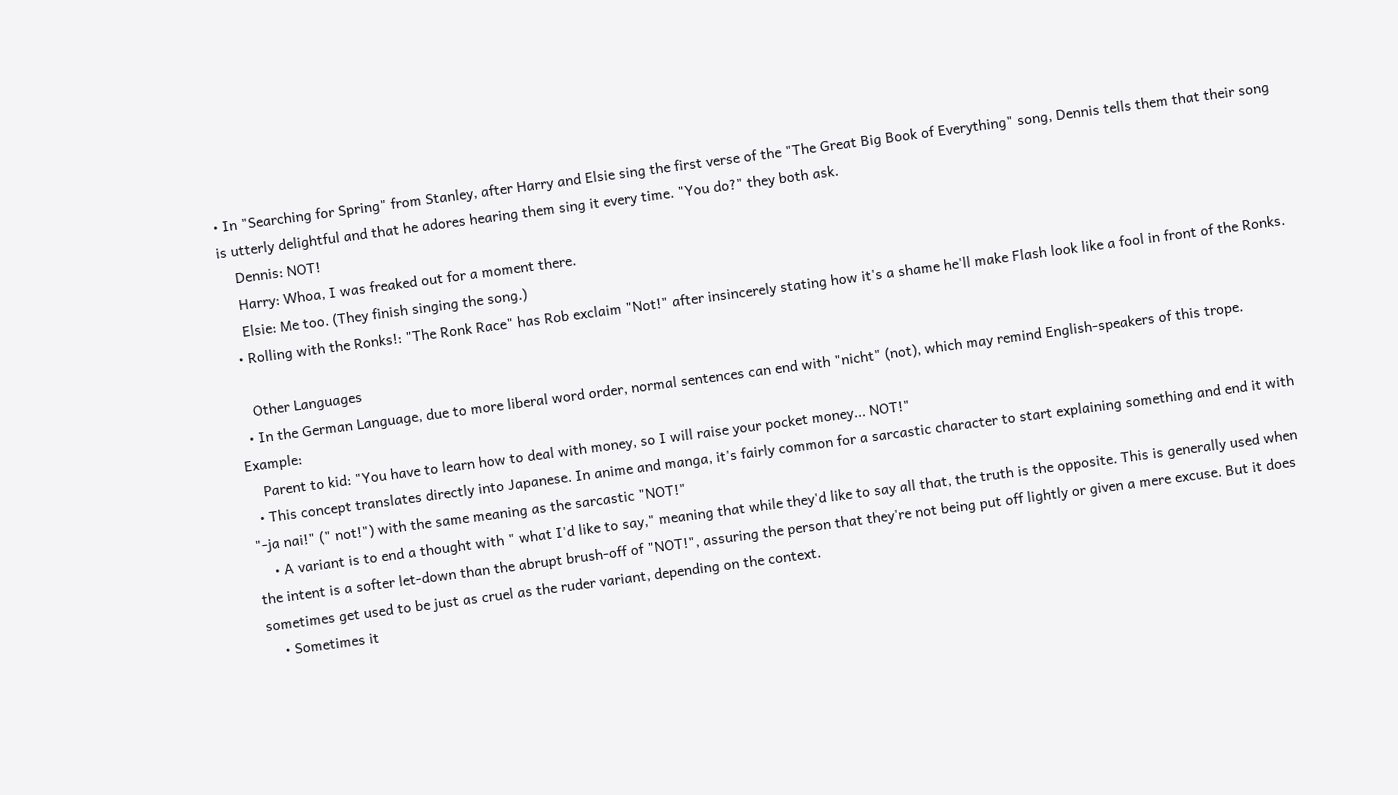• In "Searching for Spring" from Stanley, after Harry and Elsie sing the first verse of the "The Great Big Book of Everything" song, Dennis tells them that their song is utterly delightful and that he adores hearing them sing it every time. "You do?" they both ask.
    Dennis: NOT!
    Harry: Whoa, I was freaked out for a moment there.
    Elsie: Me too. (They finish singing the song.)
  • Rolling with the Ronks!: "The Ronk Race" has Rob exclaim "Not!" after insincerely stating how it's a shame he'll make Flash look like a fool in front of the Ronks.

    Other Languages
  • In the German Language, due to more liberal word order, normal sentences can end with "nicht" (not), which may remind English-speakers of this trope. Example:
    Parent to kid: "You have to learn how to deal with money, so I will raise your pocket money... NOT!"
  • This concept translates directly into Japanese. In anime and manga, it's fairly common for a sarcastic character to start explaining something and end it with "-ja nai!" (" not!") with the same meaning as the sarcastic "NOT!"
    • A variant is to end a thought with " what I'd like to say," meaning that while they'd like to say all that, the truth is the opposite. This is generally used when the intent is a softer let-down than the abrupt brush-off of "NOT!", assuring the person that they're not being put off lightly or given a mere excuse. But it does sometimes get used to be just as cruel as the ruder variant, depending on the context.
    • Sometimes it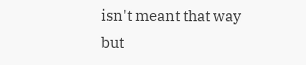isn't meant that way but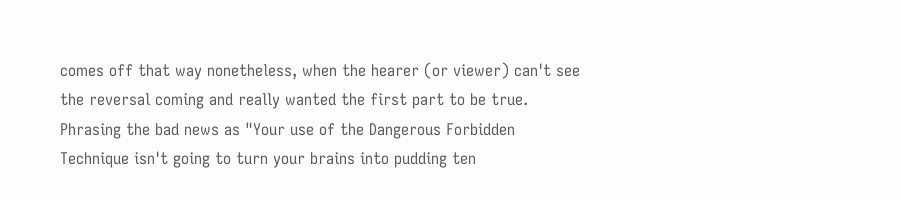comes off that way nonetheless, when the hearer (or viewer) can't see the reversal coming and really wanted the first part to be true. Phrasing the bad news as "Your use of the Dangerous Forbidden Technique isn't going to turn your brains into pudding ten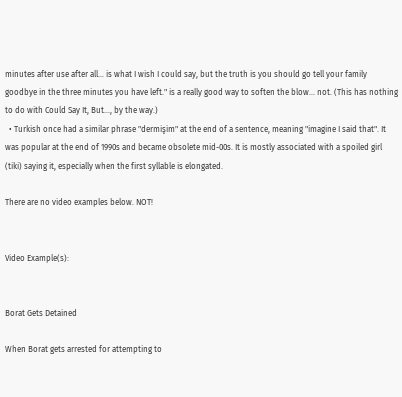minutes after use after all... is what I wish I could say, but the truth is you should go tell your family goodbye in the three minutes you have left." is a really good way to soften the blow... not. (This has nothing to do with Could Say It, But..., by the way.)
  • Turkish once had a similar phrase "dermişim" at the end of a sentence, meaning "imagine I said that". It was popular at the end of 1990s and became obsolete mid-00s. It is mostly associated with a spoiled girl (tiki) saying it, especially when the first syllable is elongated.

There are no video examples below. NOT!


Video Example(s):


Borat Gets Detained

When Borat gets arrested for attempting to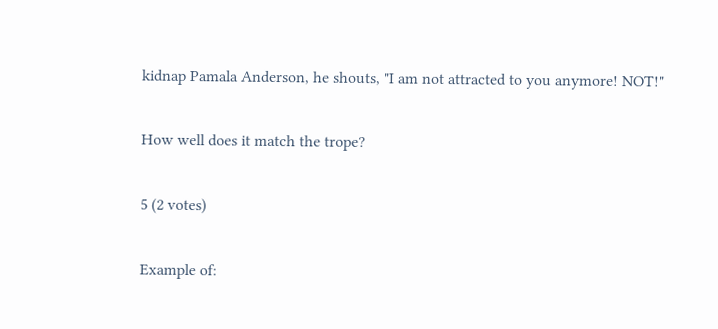kidnap Pamala Anderson, he shouts, "I am not attracted to you anymore! NOT!"

How well does it match the trope?

5 (2 votes)

Example of: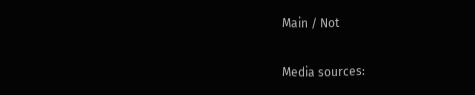Main / Not

Media sources: